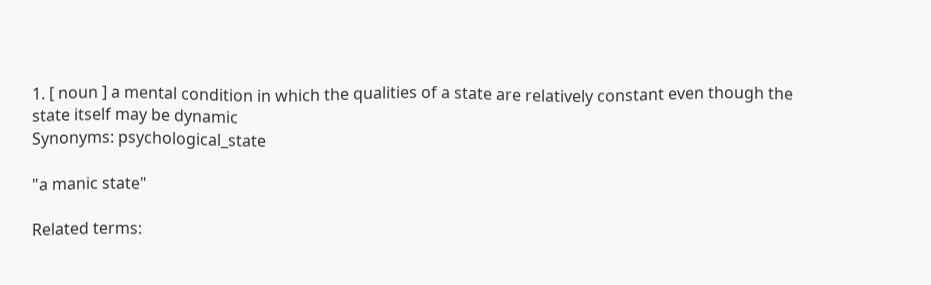1. [ noun ] a mental condition in which the qualities of a state are relatively constant even though the state itself may be dynamic
Synonyms: psychological_state

"a manic state"

Related terms: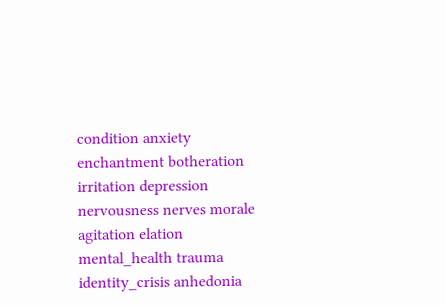condition anxiety enchantment botheration irritation depression nervousness nerves morale agitation elation mental_health trauma identity_crisis anhedonia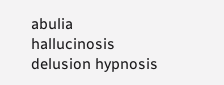abulia hallucinosis delusion hypnosis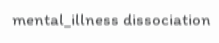mental_illness dissociation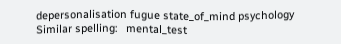depersonalisation fugue state_of_mind psychology
Similar spelling:   mental_test